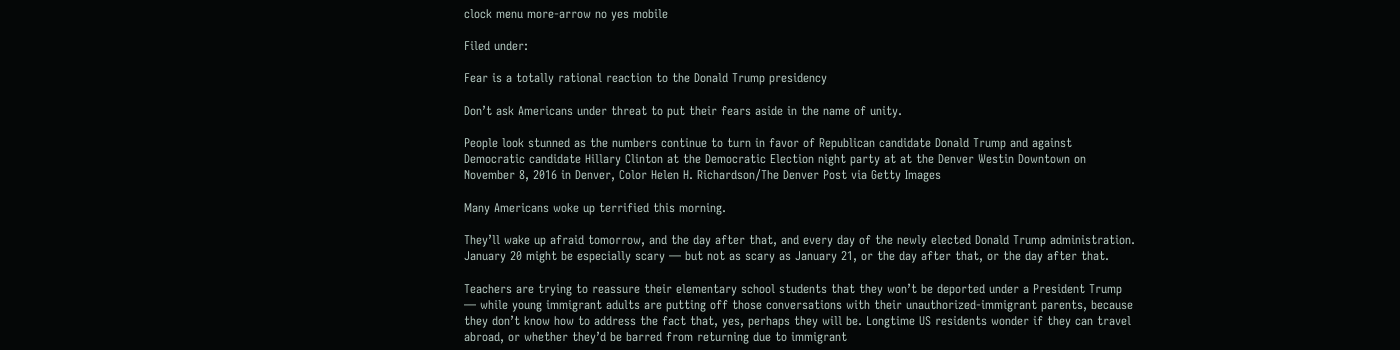clock menu more-arrow no yes mobile

Filed under:

Fear is a totally rational reaction to the Donald Trump presidency

Don’t ask Americans under threat to put their fears aside in the name of unity.

People look stunned as the numbers continue to turn in favor of Republican candidate Donald Trump and against Democratic candidate Hillary Clinton at the Democratic Election night party at at the Denver Westin Downtown on November 8, 2016 in Denver, Color Helen H. Richardson/The Denver Post via Getty Images

Many Americans woke up terrified this morning.

They’ll wake up afraid tomorrow, and the day after that, and every day of the newly elected Donald Trump administration. January 20 might be especially scary — but not as scary as January 21, or the day after that, or the day after that.

Teachers are trying to reassure their elementary school students that they won’t be deported under a President Trump — while young immigrant adults are putting off those conversations with their unauthorized-immigrant parents, because they don’t know how to address the fact that, yes, perhaps they will be. Longtime US residents wonder if they can travel abroad, or whether they’d be barred from returning due to immigrant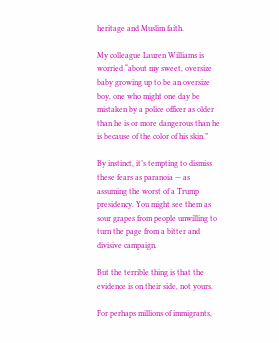heritage and Muslim faith.

My colleague Lauren Williams is worried “about my sweet, oversize baby growing up to be an oversize boy, one who might one day be mistaken by a police officer as older than he is or more dangerous than he is because of the color of his skin.”

By instinct, it’s tempting to dismiss these fears as paranoia — as assuming the worst of a Trump presidency. You might see them as sour grapes from people unwilling to turn the page from a bitter and divisive campaign.

But the terrible thing is that the evidence is on their side, not yours.

For perhaps millions of immigrants,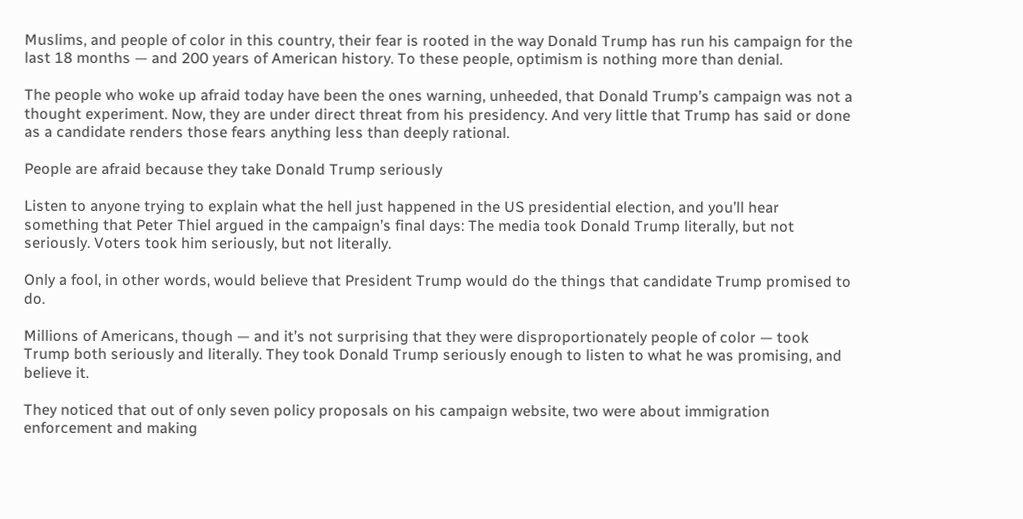Muslims, and people of color in this country, their fear is rooted in the way Donald Trump has run his campaign for the last 18 months — and 200 years of American history. To these people, optimism is nothing more than denial.

The people who woke up afraid today have been the ones warning, unheeded, that Donald Trump’s campaign was not a thought experiment. Now, they are under direct threat from his presidency. And very little that Trump has said or done as a candidate renders those fears anything less than deeply rational.

People are afraid because they take Donald Trump seriously

Listen to anyone trying to explain what the hell just happened in the US presidential election, and you’ll hear something that Peter Thiel argued in the campaign’s final days: The media took Donald Trump literally, but not seriously. Voters took him seriously, but not literally.

Only a fool, in other words, would believe that President Trump would do the things that candidate Trump promised to do.

Millions of Americans, though — and it’s not surprising that they were disproportionately people of color — took Trump both seriously and literally. They took Donald Trump seriously enough to listen to what he was promising, and believe it.

They noticed that out of only seven policy proposals on his campaign website, two were about immigration enforcement and making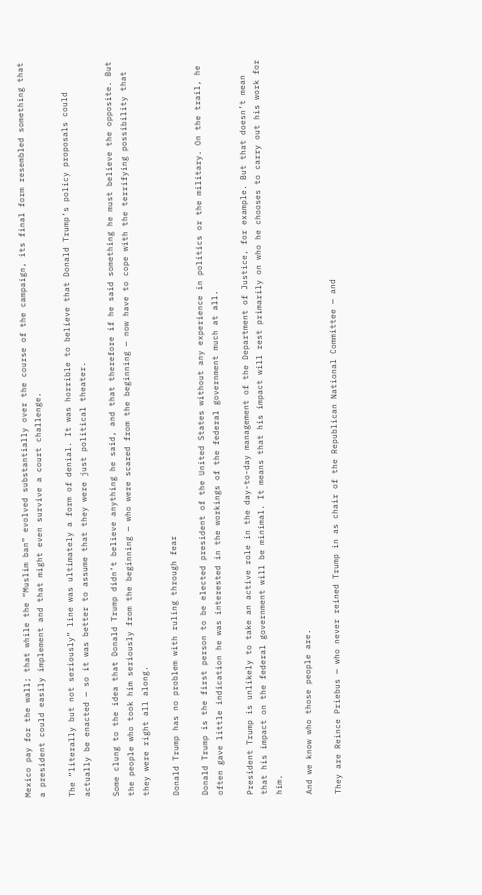Mexico pay for the wall; that while the “Muslim ban” evolved substantially over the course of the campaign, its final form resembled something that a president could easily implement and that might even survive a court challenge.

The “literally but not seriously” line was ultimately a form of denial. It was horrible to believe that Donald Trump’s policy proposals could actually be enacted — so it was better to assume that they were just political theater.

Some clung to the idea that Donald Trump didn’t believe anything he said, and that therefore if he said something he must believe the opposite. But the people who took him seriously from the beginning — who were scared from the beginning — now have to cope with the terrifying possibility that they were right all along.

Donald Trump has no problem with ruling through fear

Donald Trump is the first person to be elected president of the United States without any experience in politics or the military. On the trail, he often gave little indication he was interested in the workings of the federal government much at all.

President Trump is unlikely to take an active role in the day-to-day management of the Department of Justice, for example. But that doesn’t mean that his impact on the federal government will be minimal. It means that his impact will rest primarily on who he chooses to carry out his work for him.

And we know who those people are.

They are Reince Priebus — who never reined Trump in as chair of the Republican National Committee — and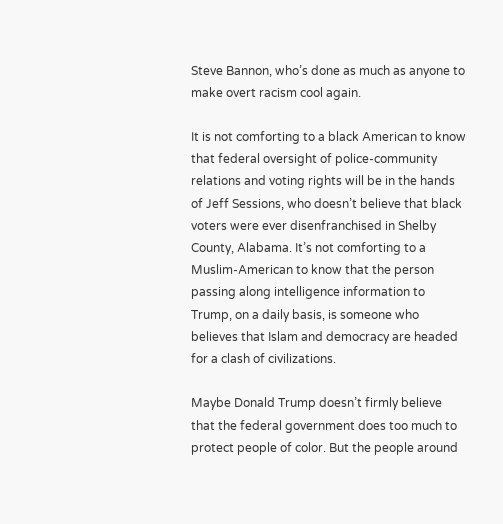Steve Bannon, who’s done as much as anyone to make overt racism cool again.

It is not comforting to a black American to know that federal oversight of police-community relations and voting rights will be in the hands of Jeff Sessions, who doesn’t believe that black voters were ever disenfranchised in Shelby County, Alabama. It’s not comforting to a Muslim-American to know that the person passing along intelligence information to Trump, on a daily basis, is someone who believes that Islam and democracy are headed for a clash of civilizations.

Maybe Donald Trump doesn’t firmly believe that the federal government does too much to protect people of color. But the people around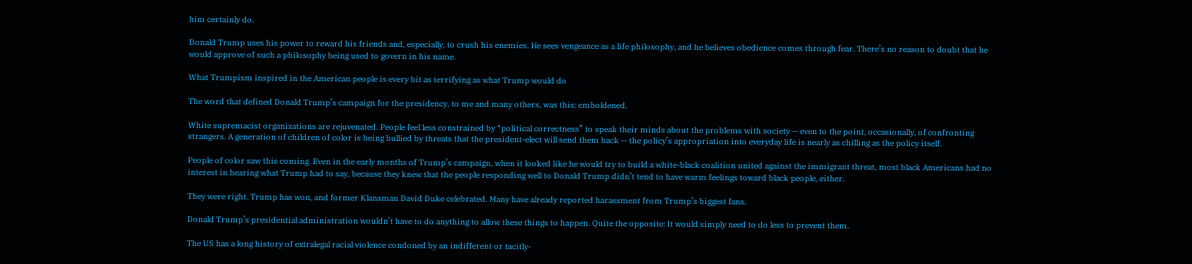him certainly do.

Donald Trump uses his power to reward his friends and, especially, to crush his enemies. He sees vengeance as a life philosophy, and he believes obedience comes through fear. There’s no reason to doubt that he would approve of such a philosophy being used to govern in his name.

What Trumpism inspired in the American people is every bit as terrifying as what Trump would do

The word that defined Donald Trump’s campaign for the presidency, to me and many others, was this: emboldened.

White supremacist organizations are rejuvenated. People feel less constrained by “political correctness” to speak their minds about the problems with society — even to the point, occasionally, of confronting strangers. A generation of children of color is being bullied by threats that the president-elect will send them back — the policy’s appropriation into everyday life is nearly as chilling as the policy itself.

People of color saw this coming. Even in the early months of Trump’s campaign, when it looked like he would try to build a white-black coalition united against the immigrant threat, most black Americans had no interest in hearing what Trump had to say, because they knew that the people responding well to Donald Trump didn’t tend to have warm feelings toward black people, either.

They were right. Trump has won, and former Klansman David Duke celebrated. Many have already reported harassment from Trump’s biggest fans.

Donald Trump’s presidential administration wouldn’t have to do anything to allow these things to happen. Quite the opposite: It would simply need to do less to prevent them.

The US has a long history of extralegal racial violence condoned by an indifferent or tacitly-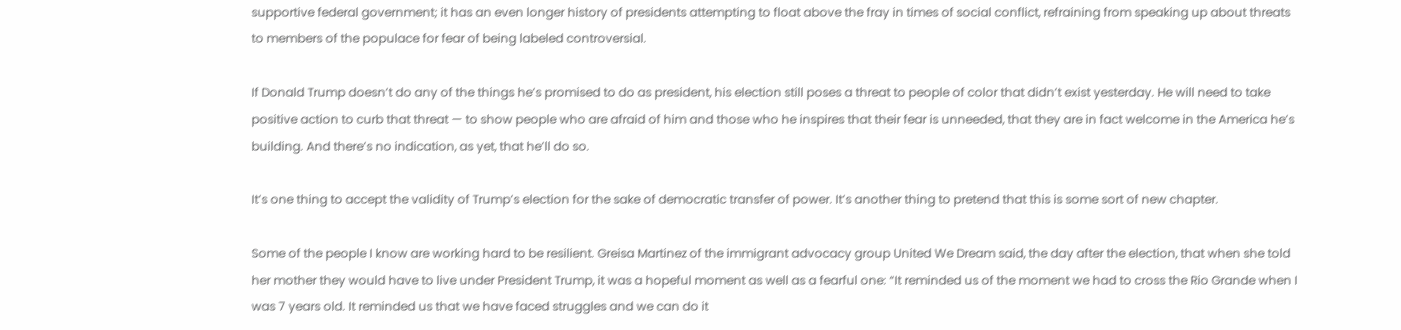supportive federal government; it has an even longer history of presidents attempting to float above the fray in times of social conflict, refraining from speaking up about threats to members of the populace for fear of being labeled controversial.

If Donald Trump doesn’t do any of the things he’s promised to do as president, his election still poses a threat to people of color that didn’t exist yesterday. He will need to take positive action to curb that threat — to show people who are afraid of him and those who he inspires that their fear is unneeded, that they are in fact welcome in the America he’s building. And there’s no indication, as yet, that he’ll do so.

It’s one thing to accept the validity of Trump’s election for the sake of democratic transfer of power. It’s another thing to pretend that this is some sort of new chapter.

Some of the people I know are working hard to be resilient. Greisa Martinez of the immigrant advocacy group United We Dream said, the day after the election, that when she told her mother they would have to live under President Trump, it was a hopeful moment as well as a fearful one: “It reminded us of the moment we had to cross the Rio Grande when I was 7 years old. It reminded us that we have faced struggles and we can do it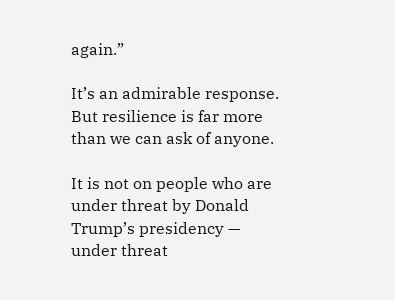again.”

It’s an admirable response. But resilience is far more than we can ask of anyone.

It is not on people who are under threat by Donald Trump’s presidency — under threat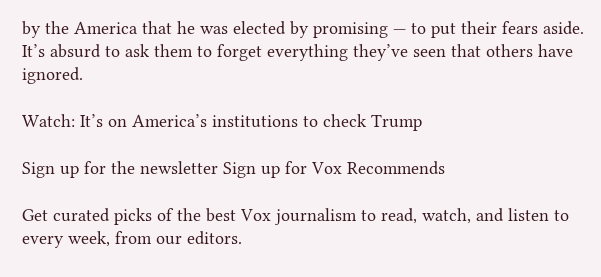by the America that he was elected by promising — to put their fears aside. It’s absurd to ask them to forget everything they’ve seen that others have ignored.

Watch: It’s on America’s institutions to check Trump

Sign up for the newsletter Sign up for Vox Recommends

Get curated picks of the best Vox journalism to read, watch, and listen to every week, from our editors.